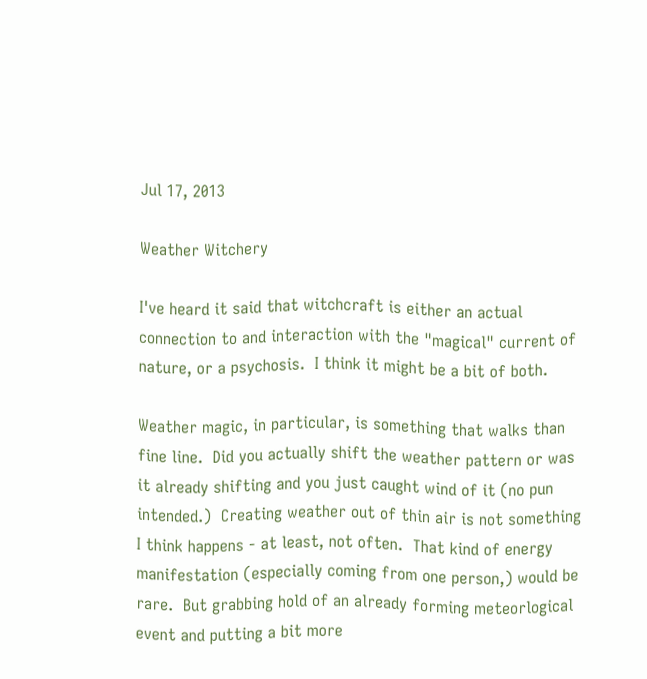Jul 17, 2013

Weather Witchery

I've heard it said that witchcraft is either an actual connection to and interaction with the "magical" current of nature, or a psychosis.  I think it might be a bit of both.

Weather magic, in particular, is something that walks than fine line.  Did you actually shift the weather pattern or was it already shifting and you just caught wind of it (no pun intended.)  Creating weather out of thin air is not something I think happens - at least, not often.  That kind of energy manifestation (especially coming from one person,) would be rare.  But grabbing hold of an already forming meteorlogical event and putting a bit more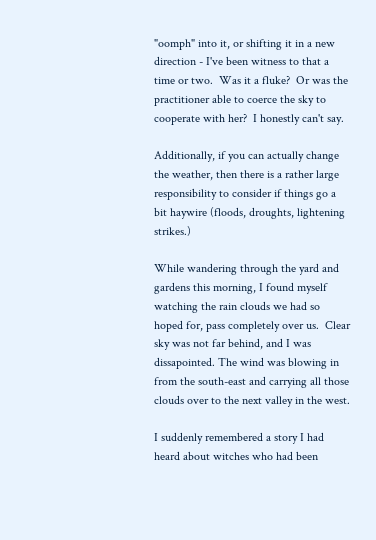"oomph" into it, or shifting it in a new direction - I've been witness to that a time or two.  Was it a fluke?  Or was the practitioner able to coerce the sky to cooperate with her?  I honestly can't say.

Additionally, if you can actually change the weather, then there is a rather large responsibility to consider if things go a bit haywire (floods, droughts, lightening strikes.)

While wandering through the yard and gardens this morning, I found myself watching the rain clouds we had so hoped for, pass completely over us.  Clear sky was not far behind, and I was dissapointed. The wind was blowing in from the south-east and carrying all those clouds over to the next valley in the west.

I suddenly remembered a story I had heard about witches who had been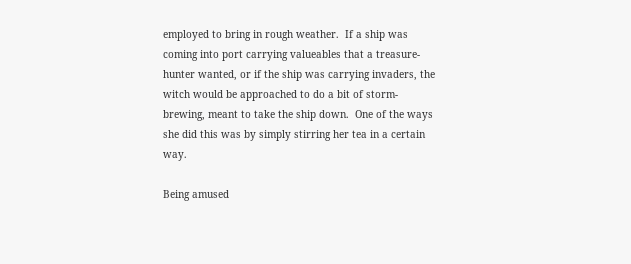employed to bring in rough weather.  If a ship was coming into port carrying valueables that a treasure-hunter wanted, or if the ship was carrying invaders, the witch would be approached to do a bit of storm-brewing, meant to take the ship down.  One of the ways she did this was by simply stirring her tea in a certain way.

Being amused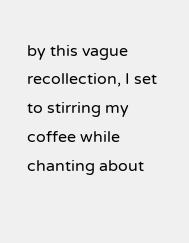by this vague recollection, I set to stirring my coffee while chanting about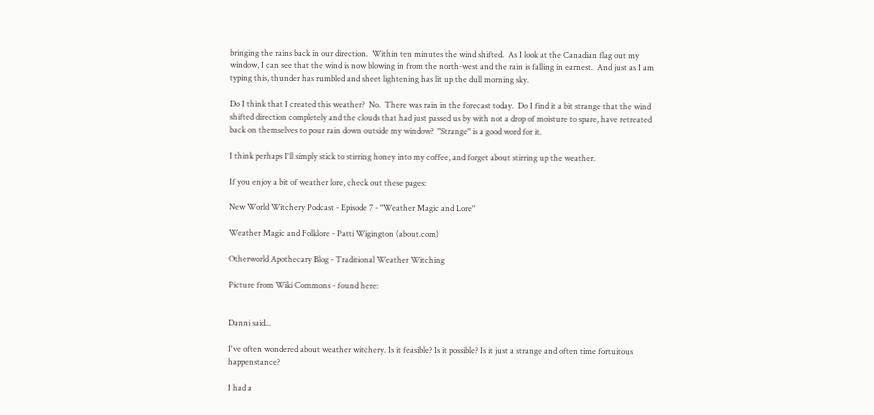bringing the rains back in our direction.  Within ten minutes the wind shifted.  As I look at the Canadian flag out my window, I can see that the wind is now blowing in from the north-west and the rain is falling in earnest.  And just as I am typing this, thunder has rumbled and sheet lightening has lit up the dull morning sky.

Do I think that I created this weather?  No.  There was rain in the forecast today.  Do I find it a bit strange that the wind shifted direction completely and the clouds that had just passed us by with not a drop of moisture to spare, have retreated back on themselves to pour rain down outside my window?  "Strange" is a good word for it.

I think perhaps I'll simply stick to stirring honey into my coffee, and forget about stirring up the weather.

If you enjoy a bit of weather lore, check out these pages:

New World Witchery Podcast - Episode 7 - "Weather Magic and Lore"

Weather Magic and Folklore - Patti Wigington (about.com)

Otherworld Apothecary Blog - Traditional Weather Witching

Picture from Wiki Commons - found here:


Danni said...

I've often wondered about weather witchery. Is it feasible? Is it possible? Is it just a strange and often time fortuitous happenstance?

I had a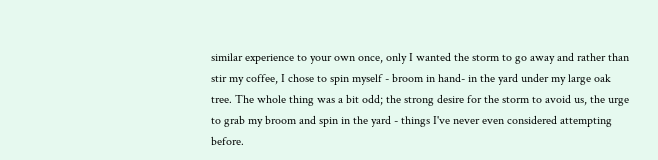similar experience to your own once, only I wanted the storm to go away and rather than stir my coffee, I chose to spin myself - broom in hand- in the yard under my large oak tree. The whole thing was a bit odd; the strong desire for the storm to avoid us, the urge to grab my broom and spin in the yard - things I've never even considered attempting before.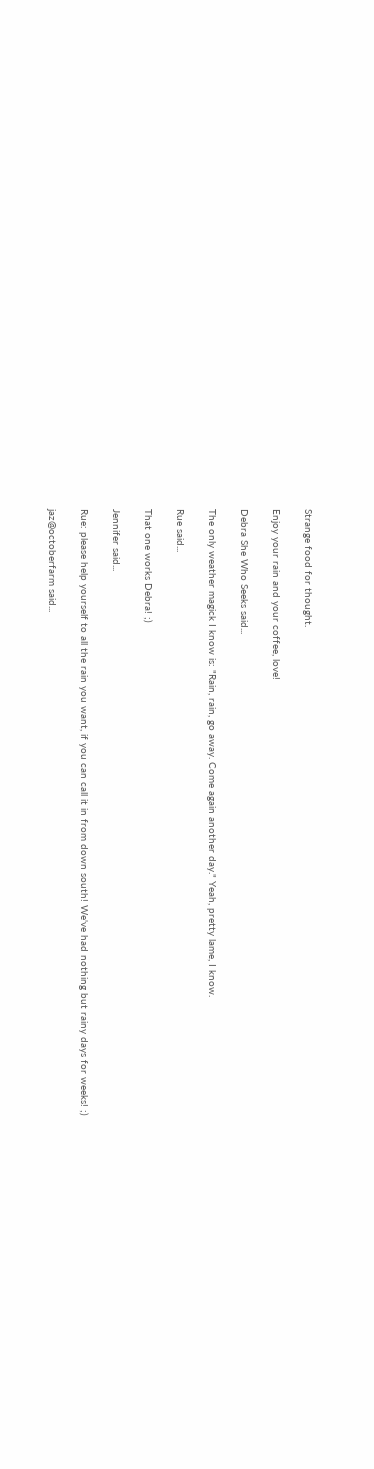Strange food for thought.

Enjoy your rain and your coffee, love!

Debra She Who Seeks said...

The only weather magick I know is: "Rain, rain, go away. Come again another day." Yeah, pretty lame, I know.

Rue said...

That one works Debra! ;)

Jennifer said...

Rue: please help yourself to all the rain you want, if you can call it in from down south! We've had nothing but rainy days for weeks! ;)

jaz@octoberfarm said...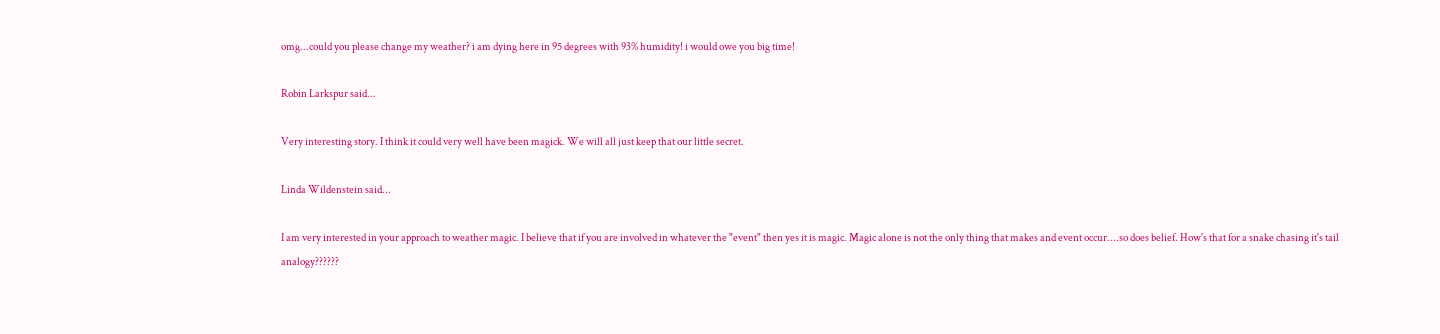omg...could you please change my weather? i am dying here in 95 degrees with 93% humidity! i would owe you big time!

Robin Larkspur said...

Very interesting story. I think it could very well have been magick. We will all just keep that our little secret.

Linda Wildenstein said...

I am very interested in your approach to weather magic. I believe that if you are involved in whatever the "event" then yes it is magic. Magic alone is not the only thing that makes and event occur....so does belief. How's that for a snake chasing it's tail analogy??????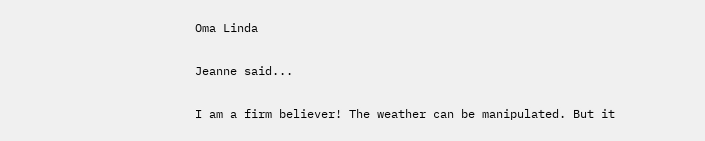Oma Linda

Jeanne said...

I am a firm believer! The weather can be manipulated. But it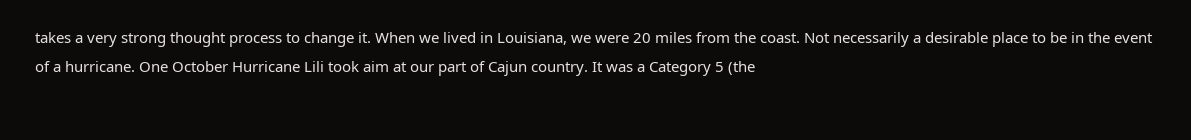takes a very strong thought process to change it. When we lived in Louisiana, we were 20 miles from the coast. Not necessarily a desirable place to be in the event of a hurricane. One October Hurricane Lili took aim at our part of Cajun country. It was a Category 5 (the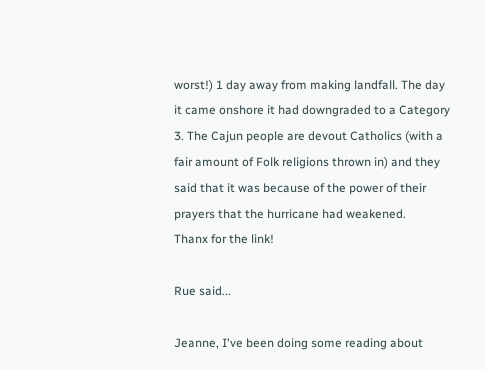worst!) 1 day away from making landfall. The day it came onshore it had downgraded to a Category 3. The Cajun people are devout Catholics (with a fair amount of Folk religions thrown in) and they said that it was because of the power of their prayers that the hurricane had weakened.
Thanx for the link!

Rue said...

Jeanne, I've been doing some reading about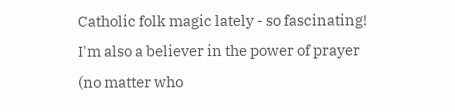Catholic folk magic lately - so fascinating! I'm also a believer in the power of prayer (no matter who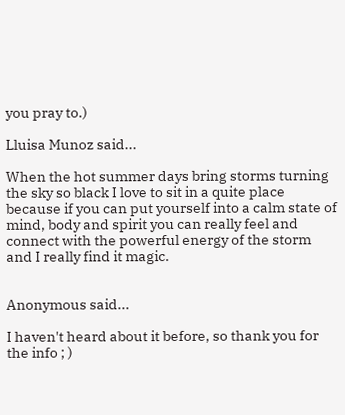you pray to.)

Lluisa Munoz said...

When the hot summer days bring storms turning the sky so black I love to sit in a quite place because if you can put yourself into a calm state of mind, body and spirit you can really feel and connect with the powerful energy of the storm and I really find it magic.


Anonymous said...

I haven't heard about it before, so thank you for the info ; )